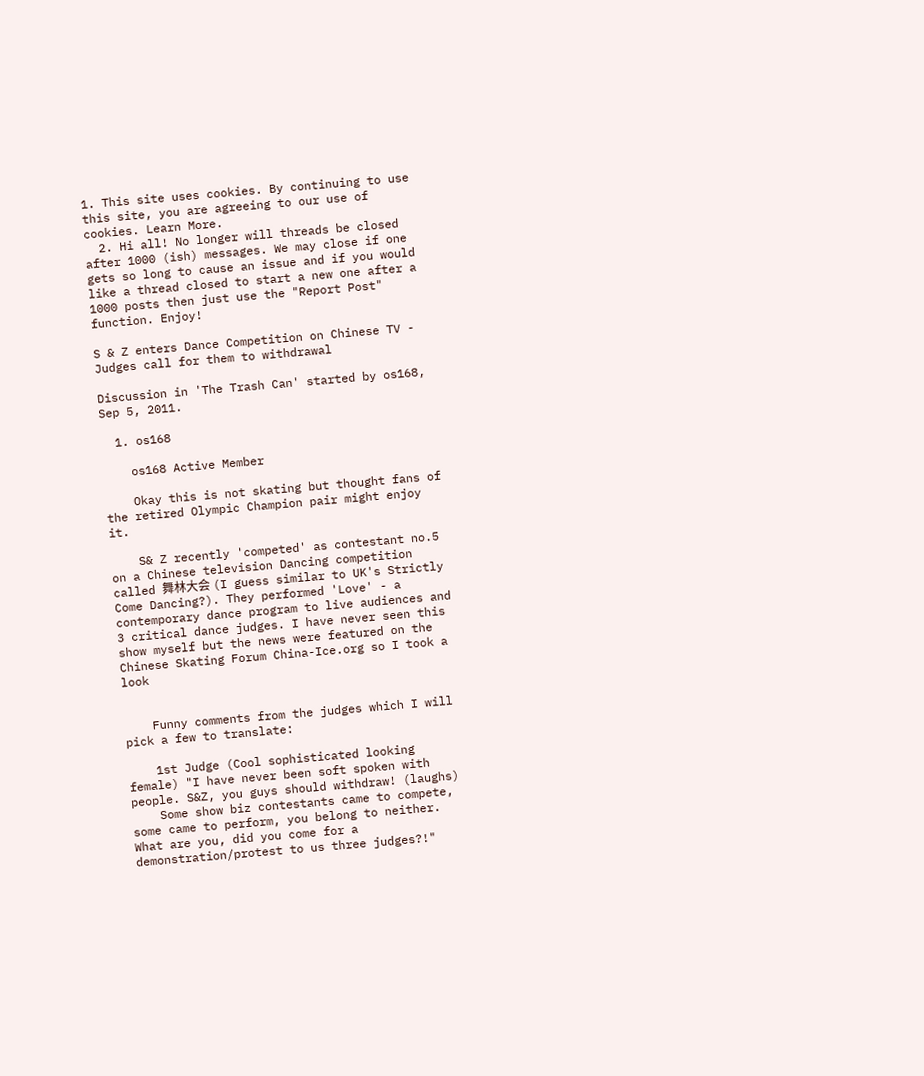1. This site uses cookies. By continuing to use this site, you are agreeing to our use of cookies. Learn More.
  2. Hi all! No longer will threads be closed after 1000 (ish) messages. We may close if one gets so long to cause an issue and if you would like a thread closed to start a new one after a 1000 posts then just use the "Report Post" function. Enjoy!

S & Z enters Dance Competition on Chinese TV - Judges call for them to withdrawal

Discussion in 'The Trash Can' started by os168, Sep 5, 2011.

  1. os168

    os168 Active Member

    Okay this is not skating but thought fans of the retired Olympic Champion pair might enjoy it.

    S& Z recently 'competed' as contestant no.5 on a Chinese television Dancing competition called 舞林大会 (I guess similar to UK's Strictly Come Dancing?). They performed 'Love' - a contemporary dance program to live audiences and 3 critical dance judges. I have never seen this show myself but the news were featured on the Chinese Skating Forum China-Ice.org so I took a look


    Funny comments from the judges which I will pick a few to translate:

    1st Judge (Cool sophisticated looking female) "I have never been soft spoken with people. S&Z, you guys should withdraw! (laughs)
    Some show biz contestants came to compete, some came to perform, you belong to neither. What are you, did you come for a demonstration/protest to us three judges?!"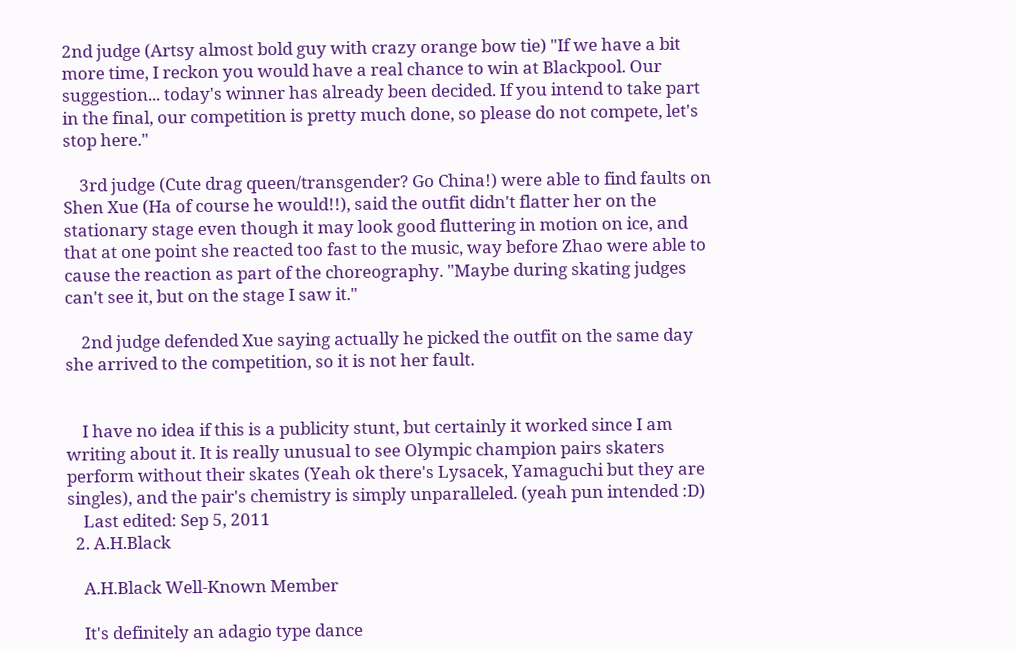2nd judge (Artsy almost bold guy with crazy orange bow tie) "If we have a bit more time, I reckon you would have a real chance to win at Blackpool. Our suggestion... today's winner has already been decided. If you intend to take part in the final, our competition is pretty much done, so please do not compete, let's stop here."

    3rd judge (Cute drag queen/transgender? Go China!) were able to find faults on Shen Xue (Ha of course he would!!), said the outfit didn't flatter her on the stationary stage even though it may look good fluttering in motion on ice, and that at one point she reacted too fast to the music, way before Zhao were able to cause the reaction as part of the choreography. "Maybe during skating judges can't see it, but on the stage I saw it."

    2nd judge defended Xue saying actually he picked the outfit on the same day she arrived to the competition, so it is not her fault.


    I have no idea if this is a publicity stunt, but certainly it worked since I am writing about it. It is really unusual to see Olympic champion pairs skaters perform without their skates (Yeah ok there's Lysacek, Yamaguchi but they are singles), and the pair's chemistry is simply unparalleled. (yeah pun intended :D)
    Last edited: Sep 5, 2011
  2. A.H.Black

    A.H.Black Well-Known Member

    It's definitely an adagio type dance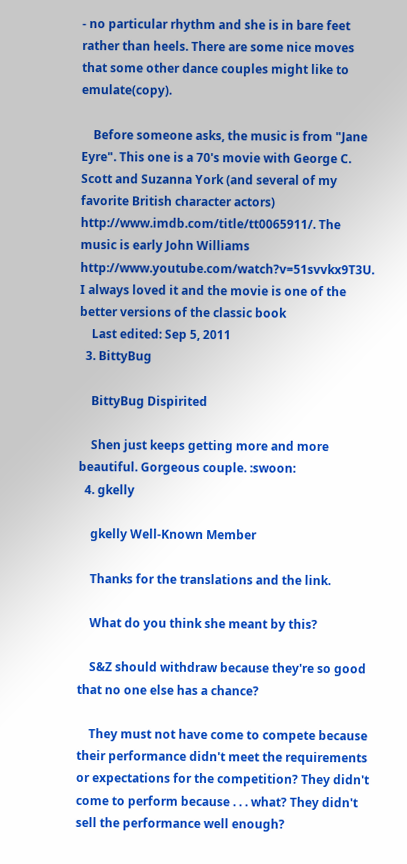- no particular rhythm and she is in bare feet rather than heels. There are some nice moves that some other dance couples might like to emulate(copy).

    Before someone asks, the music is from "Jane Eyre". This one is a 70's movie with George C. Scott and Suzanna York (and several of my favorite British character actors) http://www.imdb.com/title/tt0065911/. The music is early John Williams http://www.youtube.com/watch?v=51svvkx9T3U. I always loved it and the movie is one of the better versions of the classic book
    Last edited: Sep 5, 2011
  3. BittyBug

    BittyBug Dispirited

    Shen just keeps getting more and more beautiful. Gorgeous couple. :swoon:
  4. gkelly

    gkelly Well-Known Member

    Thanks for the translations and the link.

    What do you think she meant by this?

    S&Z should withdraw because they're so good that no one else has a chance?

    They must not have come to compete because their performance didn't meet the requirements or expectations for the competition? They didn't come to perform because . . . what? They didn't sell the performance well enough?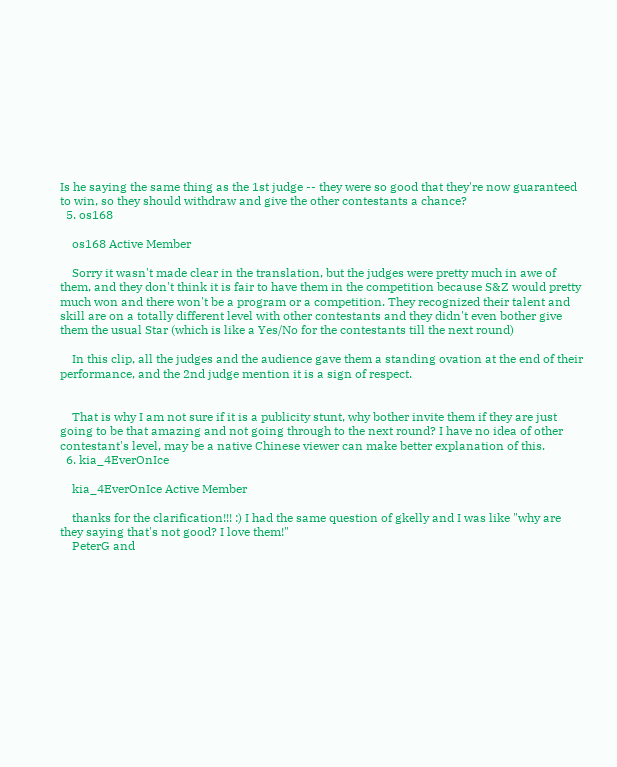Is he saying the same thing as the 1st judge -- they were so good that they're now guaranteed to win, so they should withdraw and give the other contestants a chance?
  5. os168

    os168 Active Member

    Sorry it wasn't made clear in the translation, but the judges were pretty much in awe of them, and they don't think it is fair to have them in the competition because S&Z would pretty much won and there won't be a program or a competition. They recognized their talent and skill are on a totally different level with other contestants and they didn't even bother give them the usual Star (which is like a Yes/No for the contestants till the next round)

    In this clip, all the judges and the audience gave them a standing ovation at the end of their performance, and the 2nd judge mention it is a sign of respect.


    That is why I am not sure if it is a publicity stunt, why bother invite them if they are just going to be that amazing and not going through to the next round? I have no idea of other contestant's level, may be a native Chinese viewer can make better explanation of this.
  6. kia_4EverOnIce

    kia_4EverOnIce Active Member

    thanks for the clarification!!! :) I had the same question of gkelly and I was like "why are they saying that's not good? I love them!"
    PeterG and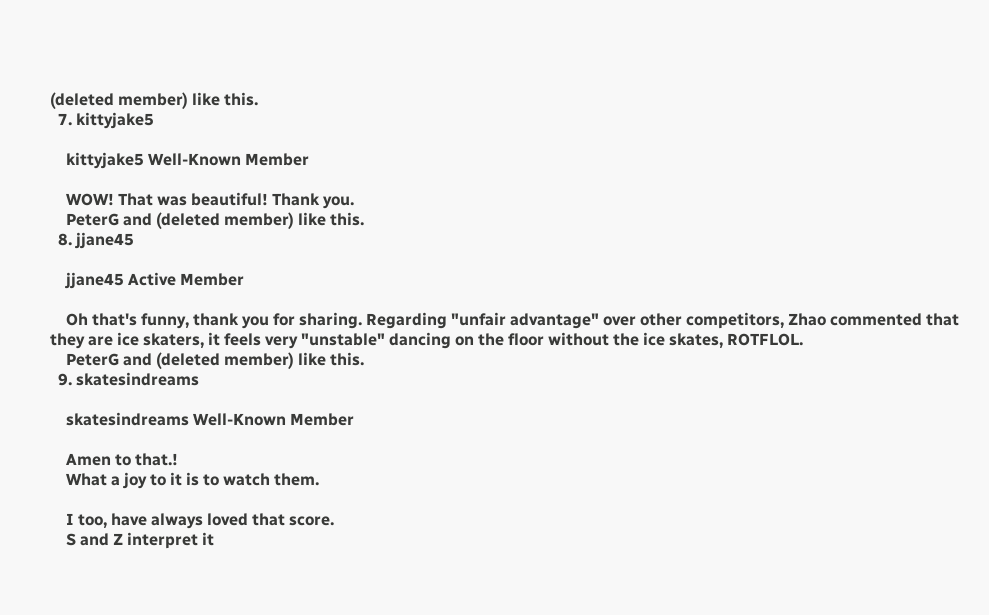(deleted member) like this.
  7. kittyjake5

    kittyjake5 Well-Known Member

    WOW! That was beautiful! Thank you.
    PeterG and (deleted member) like this.
  8. jjane45

    jjane45 Active Member

    Oh that's funny, thank you for sharing. Regarding "unfair advantage" over other competitors, Zhao commented that they are ice skaters, it feels very "unstable" dancing on the floor without the ice skates, ROTFLOL.
    PeterG and (deleted member) like this.
  9. skatesindreams

    skatesindreams Well-Known Member

    Amen to that.!
    What a joy to it is to watch them.

    I too, have always loved that score.
    S and Z interpret it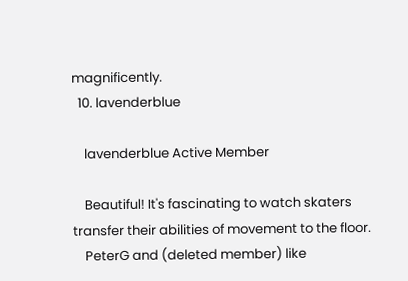magnificently.
  10. lavenderblue

    lavenderblue Active Member

    Beautiful! It's fascinating to watch skaters transfer their abilities of movement to the floor.
    PeterG and (deleted member) like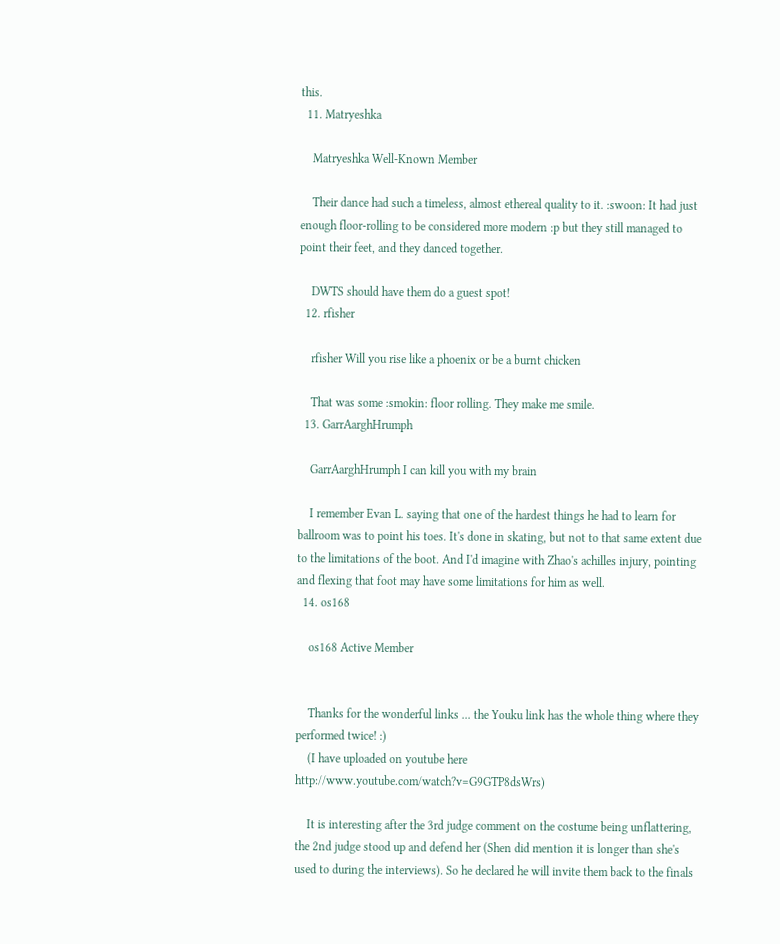this.
  11. Matryeshka

    Matryeshka Well-Known Member

    Their dance had such a timeless, almost ethereal quality to it. :swoon: It had just enough floor-rolling to be considered more modern :p but they still managed to point their feet, and they danced together.

    DWTS should have them do a guest spot!
  12. rfisher

    rfisher Will you rise like a phoenix or be a burnt chicken

    That was some :smokin: floor rolling. They make me smile.
  13. GarrAarghHrumph

    GarrAarghHrumph I can kill you with my brain

    I remember Evan L. saying that one of the hardest things he had to learn for ballroom was to point his toes. It's done in skating, but not to that same extent due to the limitations of the boot. And I'd imagine with Zhao's achilles injury, pointing and flexing that foot may have some limitations for him as well.
  14. os168

    os168 Active Member


    Thanks for the wonderful links ... the Youku link has the whole thing where they performed twice! :)
    (I have uploaded on youtube here http://www.youtube.com/watch?v=G9GTP8dsWrs)

    It is interesting after the 3rd judge comment on the costume being unflattering, the 2nd judge stood up and defend her (Shen did mention it is longer than she's used to during the interviews). So he declared he will invite them back to the finals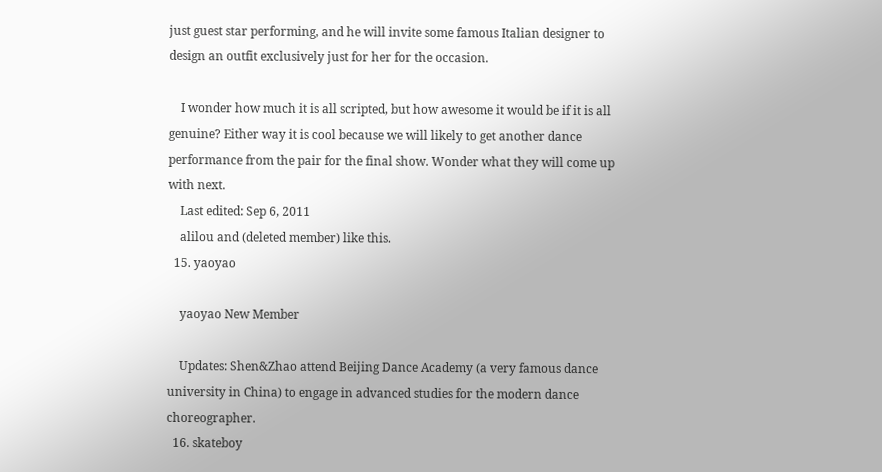just guest star performing, and he will invite some famous Italian designer to design an outfit exclusively just for her for the occasion.

    I wonder how much it is all scripted, but how awesome it would be if it is all genuine? Either way it is cool because we will likely to get another dance performance from the pair for the final show. Wonder what they will come up with next.
    Last edited: Sep 6, 2011
    alilou and (deleted member) like this.
  15. yaoyao

    yaoyao New Member

    Updates: Shen&Zhao attend Beijing Dance Academy (a very famous dance university in China) to engage in advanced studies for the modern dance choreographer.
  16. skateboy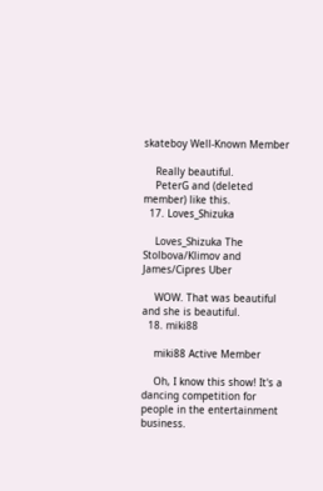skateboy Well-Known Member

    Really beautiful.
    PeterG and (deleted member) like this.
  17. Loves_Shizuka

    Loves_Shizuka The Stolbova/Klimov and James/Cipres Uber

    WOW. That was beautiful and she is beautiful.
  18. miki88

    miki88 Active Member

    Oh, I know this show! It's a dancing competition for people in the entertainment business.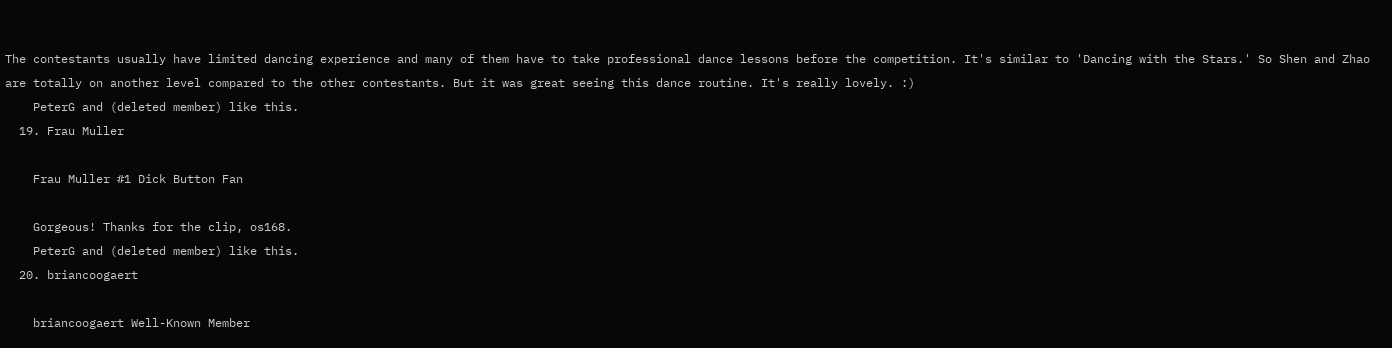The contestants usually have limited dancing experience and many of them have to take professional dance lessons before the competition. It's similar to 'Dancing with the Stars.' So Shen and Zhao are totally on another level compared to the other contestants. But it was great seeing this dance routine. It's really lovely. :)
    PeterG and (deleted member) like this.
  19. Frau Muller

    Frau Muller #1 Dick Button Fan

    Gorgeous! Thanks for the clip, os168.
    PeterG and (deleted member) like this.
  20. briancoogaert

    briancoogaert Well-Known Member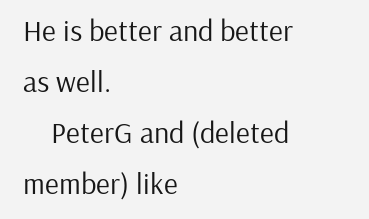He is better and better as well.
    PeterG and (deleted member) like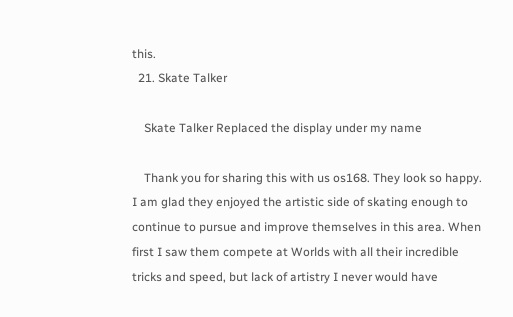this.
  21. Skate Talker

    Skate Talker Replaced the display under my name

    Thank you for sharing this with us os168. They look so happy. I am glad they enjoyed the artistic side of skating enough to continue to pursue and improve themselves in this area. When first I saw them compete at Worlds with all their incredible tricks and speed, but lack of artistry I never would have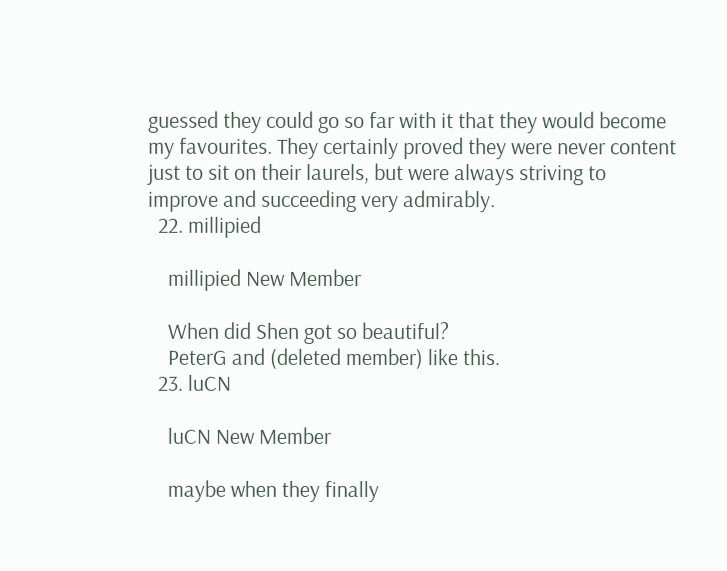guessed they could go so far with it that they would become my favourites. They certainly proved they were never content just to sit on their laurels, but were always striving to improve and succeeding very admirably.
  22. millipied

    millipied New Member

    When did Shen got so beautiful?
    PeterG and (deleted member) like this.
  23. luCN

    luCN New Member

    maybe when they finally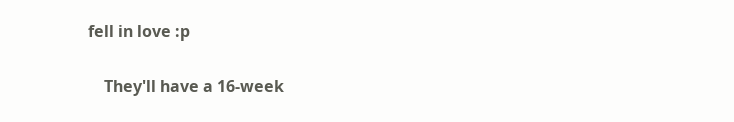fell in love :p

    They'll have a 16-week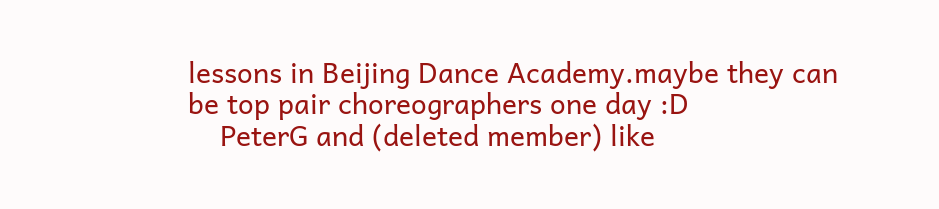lessons in Beijing Dance Academy.maybe they can be top pair choreographers one day :D
    PeterG and (deleted member) like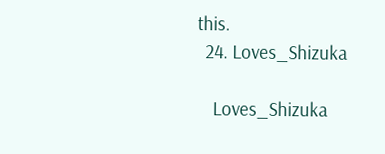this.
  24. Loves_Shizuka

    Loves_Shizuka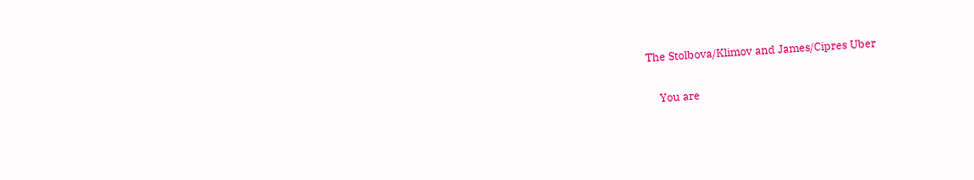The Stolbova/Klimov and James/Cipres Uber

    You are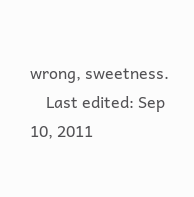wrong, sweetness.
    Last edited: Sep 10, 2011